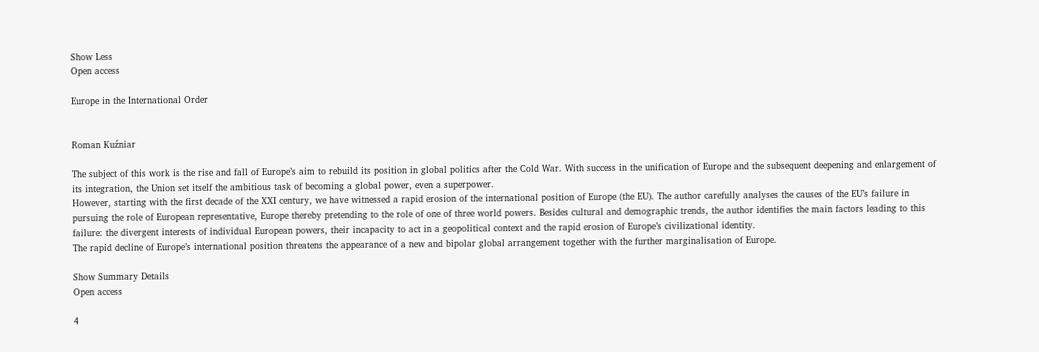Show Less
Open access

Europe in the International Order


Roman Kuźniar

The subject of this work is the rise and fall of Europe’s aim to rebuild its position in global politics after the Cold War. With success in the unification of Europe and the subsequent deepening and enlargement of its integration, the Union set itself the ambitious task of becoming a global power, even a superpower.
However, starting with the first decade of the XXI century, we have witnessed a rapid erosion of the international position of Europe (the EU). The author carefully analyses the causes of the EU’s failure in pursuing the role of European representative, Europe thereby pretending to the role of one of three world powers. Besides cultural and demographic trends, the author identifies the main factors leading to this failure: the divergent interests of individual European powers, their incapacity to act in a geopolitical context and the rapid erosion of Europe’s civilizational identity.
The rapid decline of Europe’s international position threatens the appearance of a new and bipolar global arrangement together with the further marginalisation of Europe.

Show Summary Details
Open access

4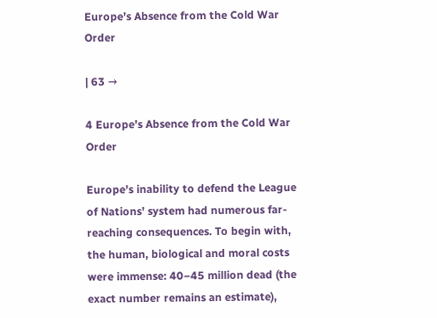Europe’s Absence from the Cold War Order

| 63 →

4 Europe’s Absence from the Cold War Order

Europe’s inability to defend the League of Nations’ system had numerous far-reaching consequences. To begin with, the human, biological and moral costs were immense: 40–45 million dead (the exact number remains an estimate),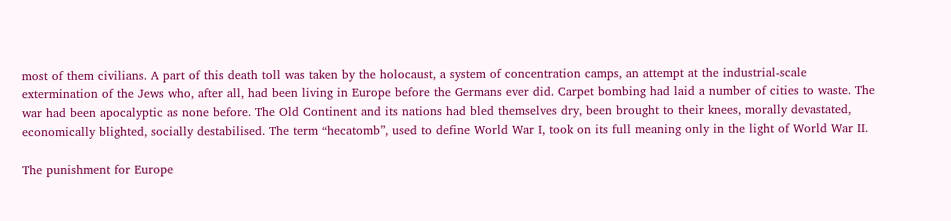most of them civilians. A part of this death toll was taken by the holocaust, a system of concentration camps, an attempt at the industrial-scale extermination of the Jews who, after all, had been living in Europe before the Germans ever did. Carpet bombing had laid a number of cities to waste. The war had been apocalyptic as none before. The Old Continent and its nations had bled themselves dry, been brought to their knees, morally devastated, economically blighted, socially destabilised. The term “hecatomb”, used to define World War I, took on its full meaning only in the light of World War II.

The punishment for Europe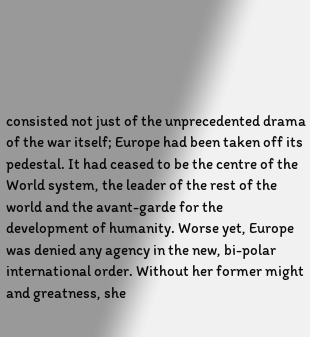consisted not just of the unprecedented drama of the war itself; Europe had been taken off its pedestal. It had ceased to be the centre of the World system, the leader of the rest of the world and the avant-garde for the development of humanity. Worse yet, Europe was denied any agency in the new, bi-polar international order. Without her former might and greatness, she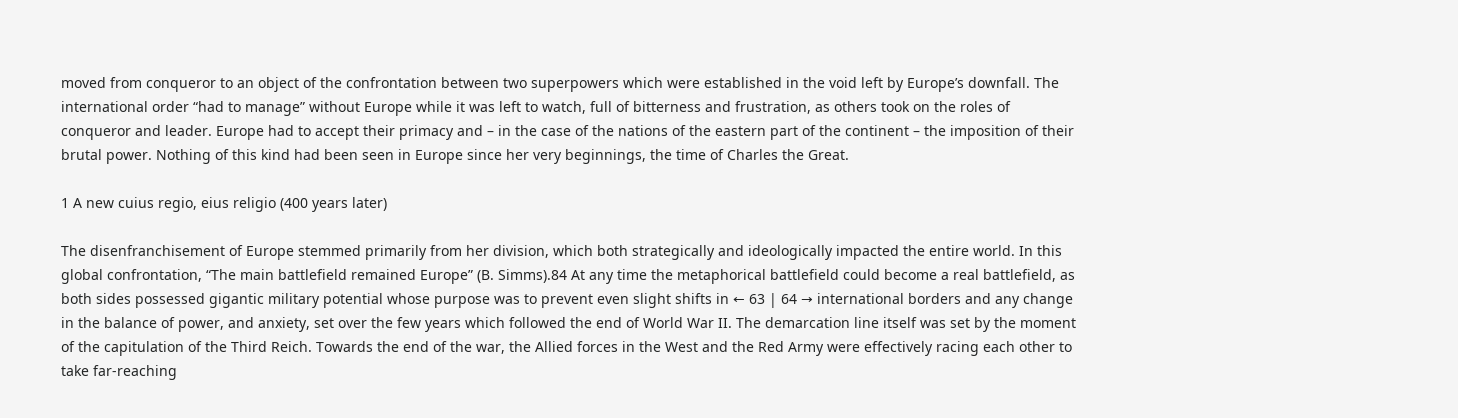moved from conqueror to an object of the confrontation between two superpowers which were established in the void left by Europe’s downfall. The international order “had to manage” without Europe while it was left to watch, full of bitterness and frustration, as others took on the roles of conqueror and leader. Europe had to accept their primacy and – in the case of the nations of the eastern part of the continent – the imposition of their brutal power. Nothing of this kind had been seen in Europe since her very beginnings, the time of Charles the Great.

1 A new cuius regio, eius religio (400 years later)

The disenfranchisement of Europe stemmed primarily from her division, which both strategically and ideologically impacted the entire world. In this global confrontation, “The main battlefield remained Europe” (B. Simms).84 At any time the metaphorical battlefield could become a real battlefield, as both sides possessed gigantic military potential whose purpose was to prevent even slight shifts in ← 63 | 64 → international borders and any change in the balance of power, and anxiety, set over the few years which followed the end of World War II. The demarcation line itself was set by the moment of the capitulation of the Third Reich. Towards the end of the war, the Allied forces in the West and the Red Army were effectively racing each other to take far-reaching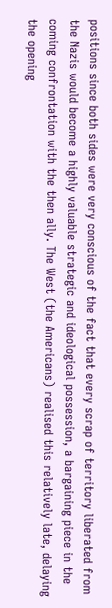positions since both sides were very conscious of the fact that every scrap of territory liberated from the Nazis would become a highly valuable strategic and ideological possession, a bargaining piece in the coming confrontation with the then ally. The West (the Americans) realised this relatively late, delaying the opening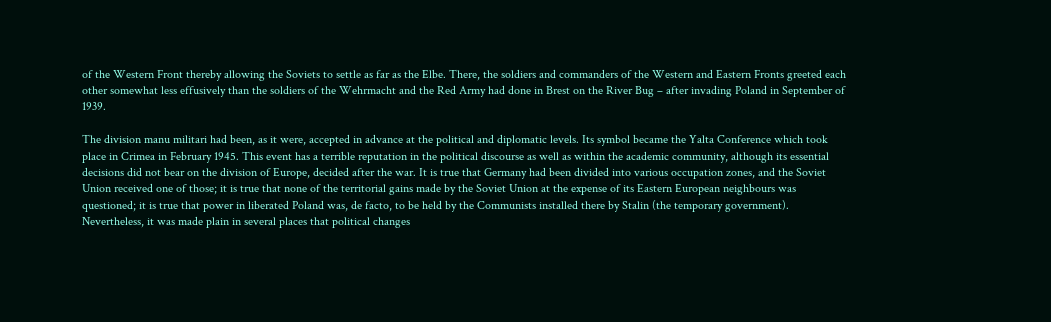of the Western Front thereby allowing the Soviets to settle as far as the Elbe. There, the soldiers and commanders of the Western and Eastern Fronts greeted each other somewhat less effusively than the soldiers of the Wehrmacht and the Red Army had done in Brest on the River Bug – after invading Poland in September of 1939.

The division manu militari had been, as it were, accepted in advance at the political and diplomatic levels. Its symbol became the Yalta Conference which took place in Crimea in February 1945. This event has a terrible reputation in the political discourse as well as within the academic community, although its essential decisions did not bear on the division of Europe, decided after the war. It is true that Germany had been divided into various occupation zones, and the Soviet Union received one of those; it is true that none of the territorial gains made by the Soviet Union at the expense of its Eastern European neighbours was questioned; it is true that power in liberated Poland was, de facto, to be held by the Communists installed there by Stalin (the temporary government). Nevertheless, it was made plain in several places that political changes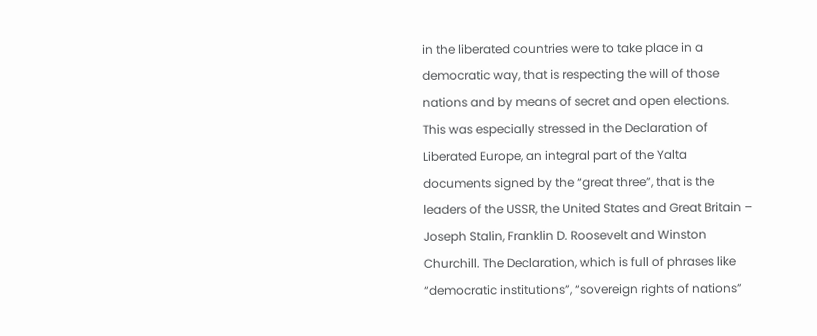in the liberated countries were to take place in a democratic way, that is respecting the will of those nations and by means of secret and open elections. This was especially stressed in the Declaration of Liberated Europe, an integral part of the Yalta documents signed by the “great three”, that is the leaders of the USSR, the United States and Great Britain – Joseph Stalin, Franklin D. Roosevelt and Winston Churchill. The Declaration, which is full of phrases like “democratic institutions”, “sovereign rights of nations”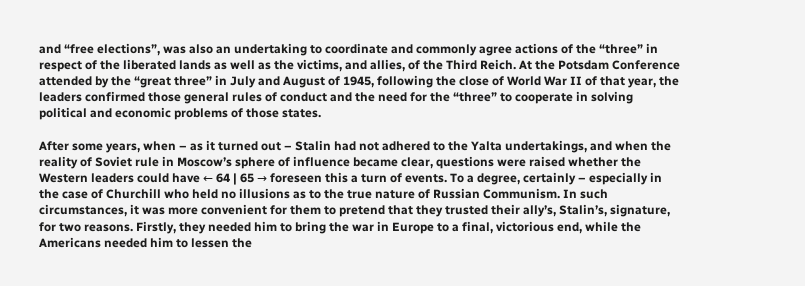and “free elections”, was also an undertaking to coordinate and commonly agree actions of the “three” in respect of the liberated lands as well as the victims, and allies, of the Third Reich. At the Potsdam Conference attended by the “great three” in July and August of 1945, following the close of World War II of that year, the leaders confirmed those general rules of conduct and the need for the “three” to cooperate in solving political and economic problems of those states.

After some years, when – as it turned out – Stalin had not adhered to the Yalta undertakings, and when the reality of Soviet rule in Moscow’s sphere of influence became clear, questions were raised whether the Western leaders could have ← 64 | 65 → foreseen this a turn of events. To a degree, certainly – especially in the case of Churchill who held no illusions as to the true nature of Russian Communism. In such circumstances, it was more convenient for them to pretend that they trusted their ally’s, Stalin’s, signature, for two reasons. Firstly, they needed him to bring the war in Europe to a final, victorious end, while the Americans needed him to lessen the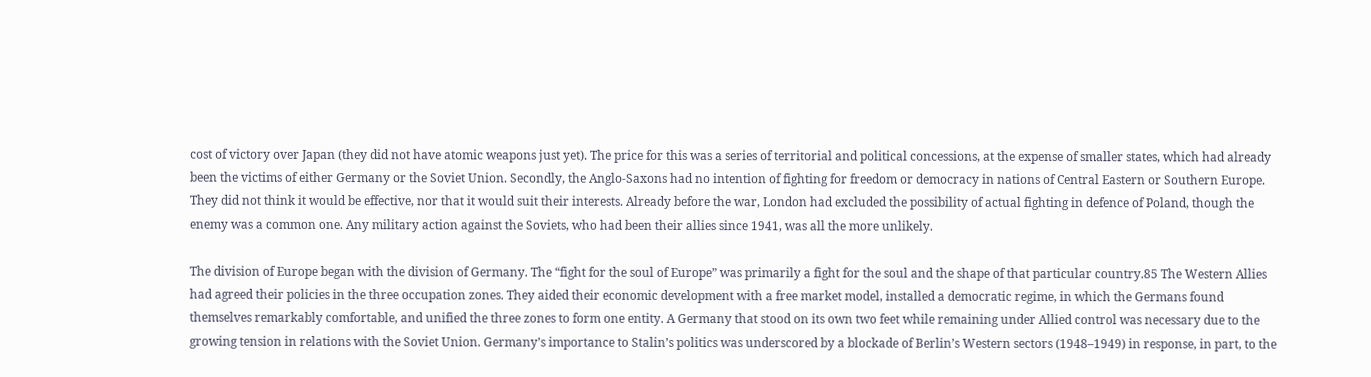cost of victory over Japan (they did not have atomic weapons just yet). The price for this was a series of territorial and political concessions, at the expense of smaller states, which had already been the victims of either Germany or the Soviet Union. Secondly, the Anglo-Saxons had no intention of fighting for freedom or democracy in nations of Central Eastern or Southern Europe. They did not think it would be effective, nor that it would suit their interests. Already before the war, London had excluded the possibility of actual fighting in defence of Poland, though the enemy was a common one. Any military action against the Soviets, who had been their allies since 1941, was all the more unlikely.

The division of Europe began with the division of Germany. The “fight for the soul of Europe” was primarily a fight for the soul and the shape of that particular country.85 The Western Allies had agreed their policies in the three occupation zones. They aided their economic development with a free market model, installed a democratic regime, in which the Germans found themselves remarkably comfortable, and unified the three zones to form one entity. A Germany that stood on its own two feet while remaining under Allied control was necessary due to the growing tension in relations with the Soviet Union. Germany’s importance to Stalin’s politics was underscored by a blockade of Berlin’s Western sectors (1948–1949) in response, in part, to the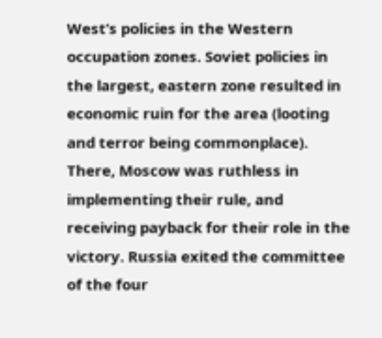West’s policies in the Western occupation zones. Soviet policies in the largest, eastern zone resulted in economic ruin for the area (looting and terror being commonplace). There, Moscow was ruthless in implementing their rule, and receiving payback for their role in the victory. Russia exited the committee of the four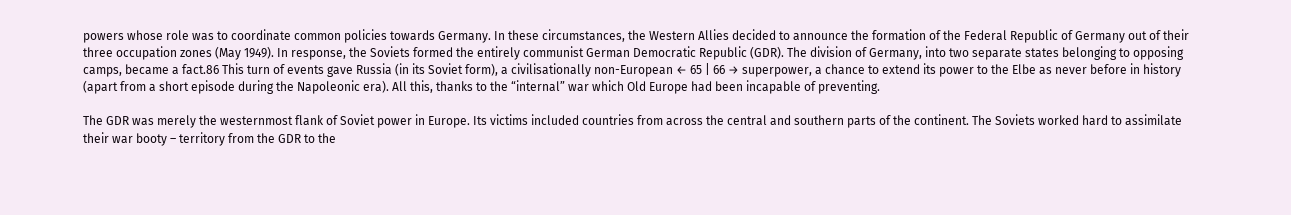powers whose role was to coordinate common policies towards Germany. In these circumstances, the Western Allies decided to announce the formation of the Federal Republic of Germany out of their three occupation zones (May 1949). In response, the Soviets formed the entirely communist German Democratic Republic (GDR). The division of Germany, into two separate states belonging to opposing camps, became a fact.86 This turn of events gave Russia (in its Soviet form), a civilisationally non-European ← 65 | 66 → superpower, a chance to extend its power to the Elbe as never before in history (apart from a short episode during the Napoleonic era). All this, thanks to the “internal” war which Old Europe had been incapable of preventing.

The GDR was merely the westernmost flank of Soviet power in Europe. Its victims included countries from across the central and southern parts of the continent. The Soviets worked hard to assimilate their war booty – territory from the GDR to the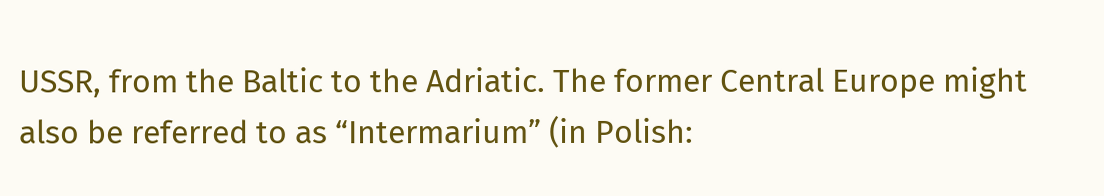USSR, from the Baltic to the Adriatic. The former Central Europe might also be referred to as “Intermarium” (in Polish: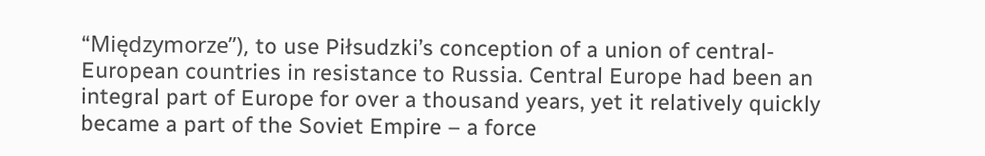“Międzymorze”), to use Piłsudzki’s conception of a union of central-European countries in resistance to Russia. Central Europe had been an integral part of Europe for over a thousand years, yet it relatively quickly became a part of the Soviet Empire – a force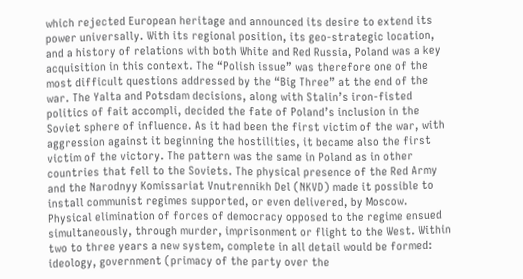which rejected European heritage and announced its desire to extend its power universally. With its regional position, its geo-strategic location, and a history of relations with both White and Red Russia, Poland was a key acquisition in this context. The “Polish issue” was therefore one of the most difficult questions addressed by the “Big Three” at the end of the war. The Yalta and Potsdam decisions, along with Stalin’s iron-fisted politics of fait accompli, decided the fate of Poland’s inclusion in the Soviet sphere of influence. As it had been the first victim of the war, with aggression against it beginning the hostilities, it became also the first victim of the victory. The pattern was the same in Poland as in other countries that fell to the Soviets. The physical presence of the Red Army and the Narodnyy Komissariat Vnutrennikh Del (NKVD) made it possible to install communist regimes supported, or even delivered, by Moscow. Physical elimination of forces of democracy opposed to the regime ensued simultaneously, through murder, imprisonment or flight to the West. Within two to three years a new system, complete in all detail would be formed: ideology, government (primacy of the party over the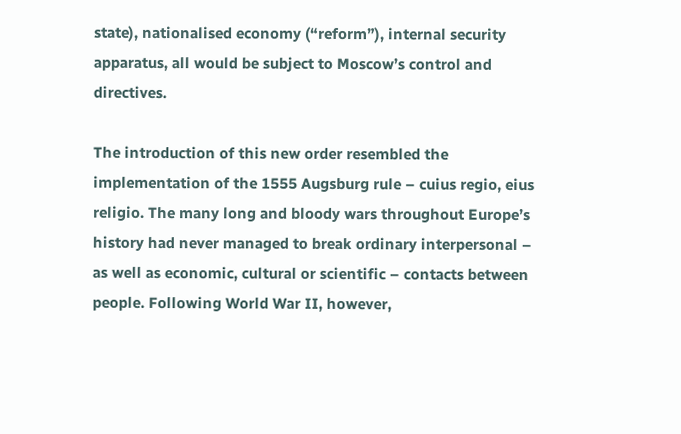state), nationalised economy (“reform”), internal security apparatus, all would be subject to Moscow’s control and directives.

The introduction of this new order resembled the implementation of the 1555 Augsburg rule – cuius regio, eius religio. The many long and bloody wars throughout Europe’s history had never managed to break ordinary interpersonal – as well as economic, cultural or scientific – contacts between people. Following World War II, however,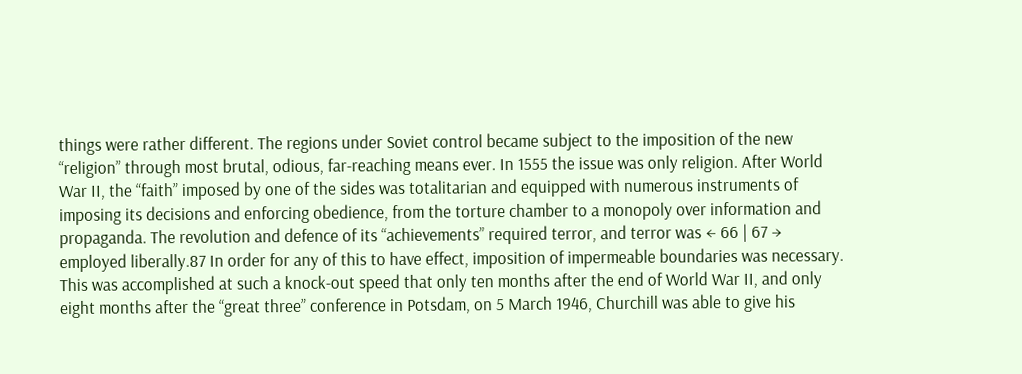things were rather different. The regions under Soviet control became subject to the imposition of the new “religion” through most brutal, odious, far-reaching means ever. In 1555 the issue was only religion. After World War II, the “faith” imposed by one of the sides was totalitarian and equipped with numerous instruments of imposing its decisions and enforcing obedience, from the torture chamber to a monopoly over information and propaganda. The revolution and defence of its “achievements” required terror, and terror was ← 66 | 67 → employed liberally.87 In order for any of this to have effect, imposition of impermeable boundaries was necessary. This was accomplished at such a knock-out speed that only ten months after the end of World War II, and only eight months after the “great three” conference in Potsdam, on 5 March 1946, Churchill was able to give his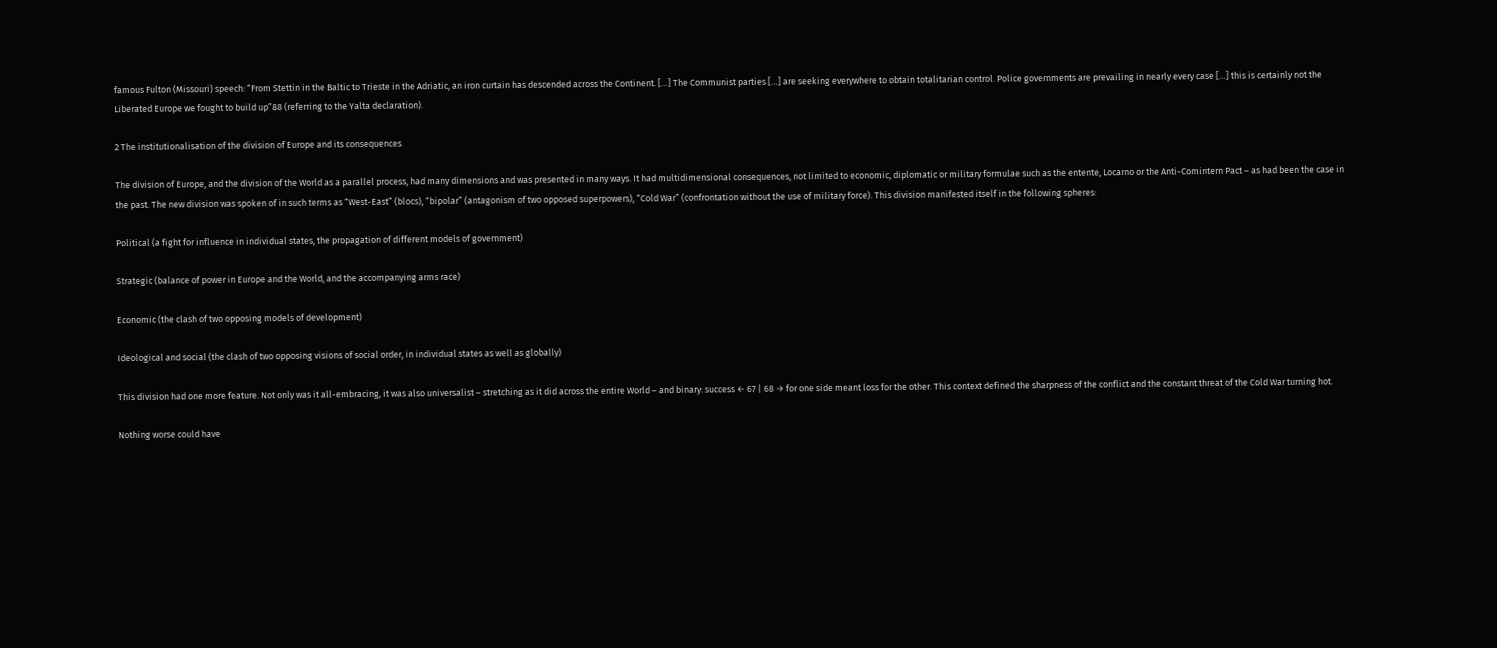famous Fulton (Missouri) speech: “From Stettin in the Baltic to Trieste in the Adriatic, an iron curtain has descended across the Continent. […] The Communist parties […] are seeking everywhere to obtain totalitarian control. Police governments are prevailing in nearly every case […] this is certainly not the Liberated Europe we fought to build up”88 (referring to the Yalta declaration).

2 The institutionalisation of the division of Europe and its consequences

The division of Europe, and the division of the World as a parallel process, had many dimensions and was presented in many ways. It had multidimensional consequences, not limited to economic, diplomatic or military formulae such as the entente, Locarno or the Anti-Comintern Pact – as had been the case in the past. The new division was spoken of in such terms as “West-East” (blocs), “bipolar” (antagonism of two opposed superpowers), “Cold War” (confrontation without the use of military force). This division manifested itself in the following spheres:

Political (a fight for influence in individual states, the propagation of different models of government)

Strategic (balance of power in Europe and the World, and the accompanying arms race)

Economic (the clash of two opposing models of development)

Ideological and social (the clash of two opposing visions of social order, in individual states as well as globally)

This division had one more feature. Not only was it all-embracing, it was also universalist – stretching as it did across the entire World – and binary: success ← 67 | 68 → for one side meant loss for the other. This context defined the sharpness of the conflict and the constant threat of the Cold War turning hot.

Nothing worse could have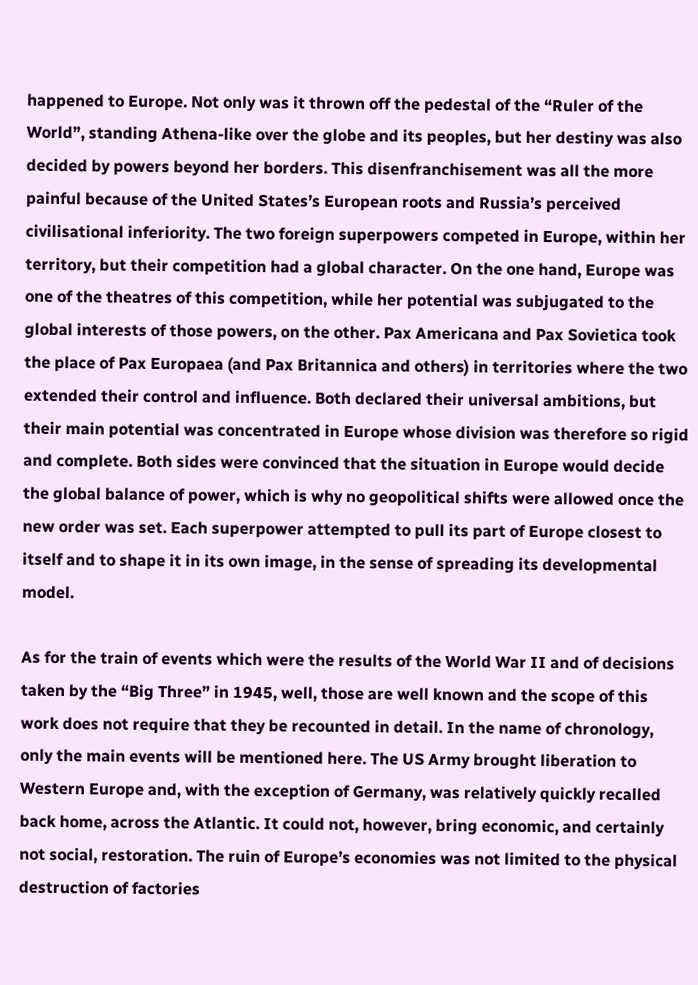happened to Europe. Not only was it thrown off the pedestal of the “Ruler of the World”, standing Athena-like over the globe and its peoples, but her destiny was also decided by powers beyond her borders. This disenfranchisement was all the more painful because of the United States’s European roots and Russia’s perceived civilisational inferiority. The two foreign superpowers competed in Europe, within her territory, but their competition had a global character. On the one hand, Europe was one of the theatres of this competition, while her potential was subjugated to the global interests of those powers, on the other. Pax Americana and Pax Sovietica took the place of Pax Europaea (and Pax Britannica and others) in territories where the two extended their control and influence. Both declared their universal ambitions, but their main potential was concentrated in Europe whose division was therefore so rigid and complete. Both sides were convinced that the situation in Europe would decide the global balance of power, which is why no geopolitical shifts were allowed once the new order was set. Each superpower attempted to pull its part of Europe closest to itself and to shape it in its own image, in the sense of spreading its developmental model.

As for the train of events which were the results of the World War II and of decisions taken by the “Big Three” in 1945, well, those are well known and the scope of this work does not require that they be recounted in detail. In the name of chronology, only the main events will be mentioned here. The US Army brought liberation to Western Europe and, with the exception of Germany, was relatively quickly recalled back home, across the Atlantic. It could not, however, bring economic, and certainly not social, restoration. The ruin of Europe’s economies was not limited to the physical destruction of factories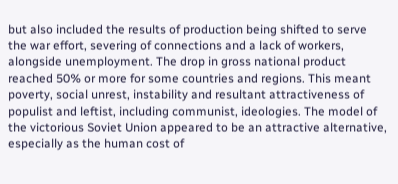but also included the results of production being shifted to serve the war effort, severing of connections and a lack of workers, alongside unemployment. The drop in gross national product reached 50% or more for some countries and regions. This meant poverty, social unrest, instability and resultant attractiveness of populist and leftist, including communist, ideologies. The model of the victorious Soviet Union appeared to be an attractive alternative, especially as the human cost of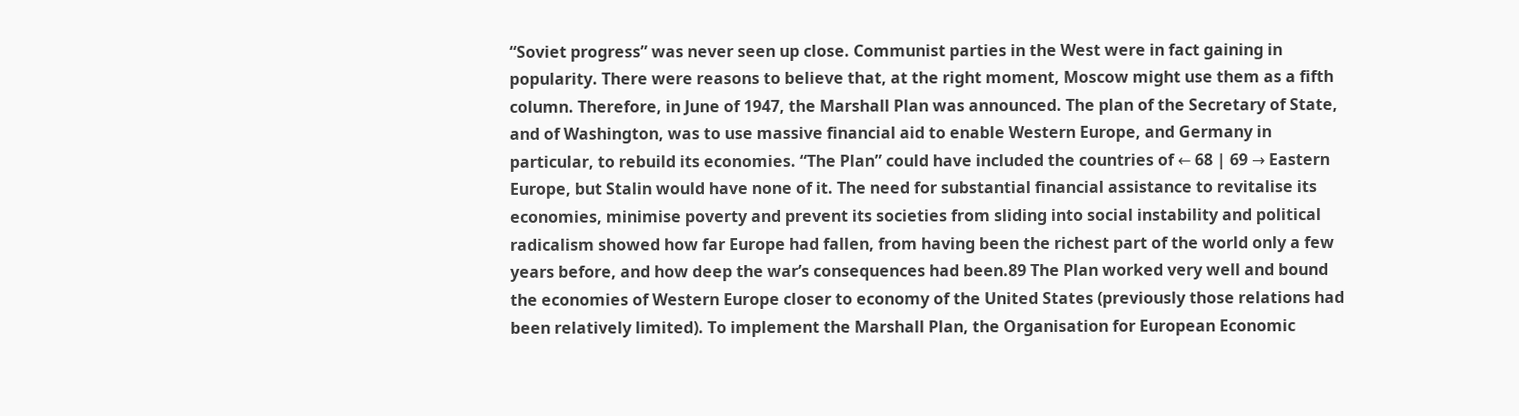“Soviet progress” was never seen up close. Communist parties in the West were in fact gaining in popularity. There were reasons to believe that, at the right moment, Moscow might use them as a fifth column. Therefore, in June of 1947, the Marshall Plan was announced. The plan of the Secretary of State, and of Washington, was to use massive financial aid to enable Western Europe, and Germany in particular, to rebuild its economies. “The Plan” could have included the countries of ← 68 | 69 → Eastern Europe, but Stalin would have none of it. The need for substantial financial assistance to revitalise its economies, minimise poverty and prevent its societies from sliding into social instability and political radicalism showed how far Europe had fallen, from having been the richest part of the world only a few years before, and how deep the war’s consequences had been.89 The Plan worked very well and bound the economies of Western Europe closer to economy of the United States (previously those relations had been relatively limited). To implement the Marshall Plan, the Organisation for European Economic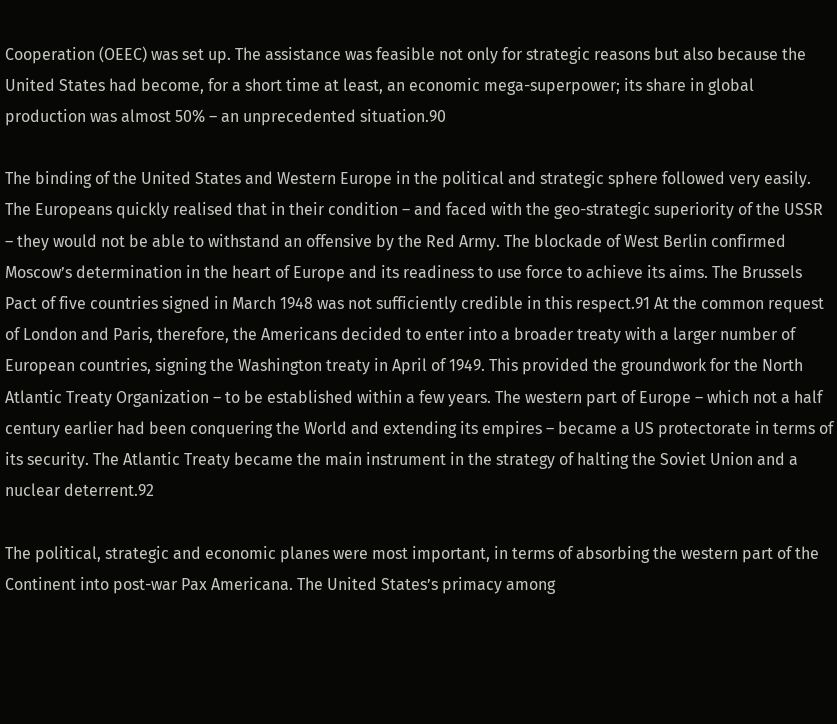Cooperation (OEEC) was set up. The assistance was feasible not only for strategic reasons but also because the United States had become, for a short time at least, an economic mega-superpower; its share in global production was almost 50% – an unprecedented situation.90

The binding of the United States and Western Europe in the political and strategic sphere followed very easily. The Europeans quickly realised that in their condition – and faced with the geo-strategic superiority of the USSR – they would not be able to withstand an offensive by the Red Army. The blockade of West Berlin confirmed Moscow’s determination in the heart of Europe and its readiness to use force to achieve its aims. The Brussels Pact of five countries signed in March 1948 was not sufficiently credible in this respect.91 At the common request of London and Paris, therefore, the Americans decided to enter into a broader treaty with a larger number of European countries, signing the Washington treaty in April of 1949. This provided the groundwork for the North Atlantic Treaty Organization – to be established within a few years. The western part of Europe – which not a half century earlier had been conquering the World and extending its empires – became a US protectorate in terms of its security. The Atlantic Treaty became the main instrument in the strategy of halting the Soviet Union and a nuclear deterrent.92

The political, strategic and economic planes were most important, in terms of absorbing the western part of the Continent into post-war Pax Americana. The United States’s primacy among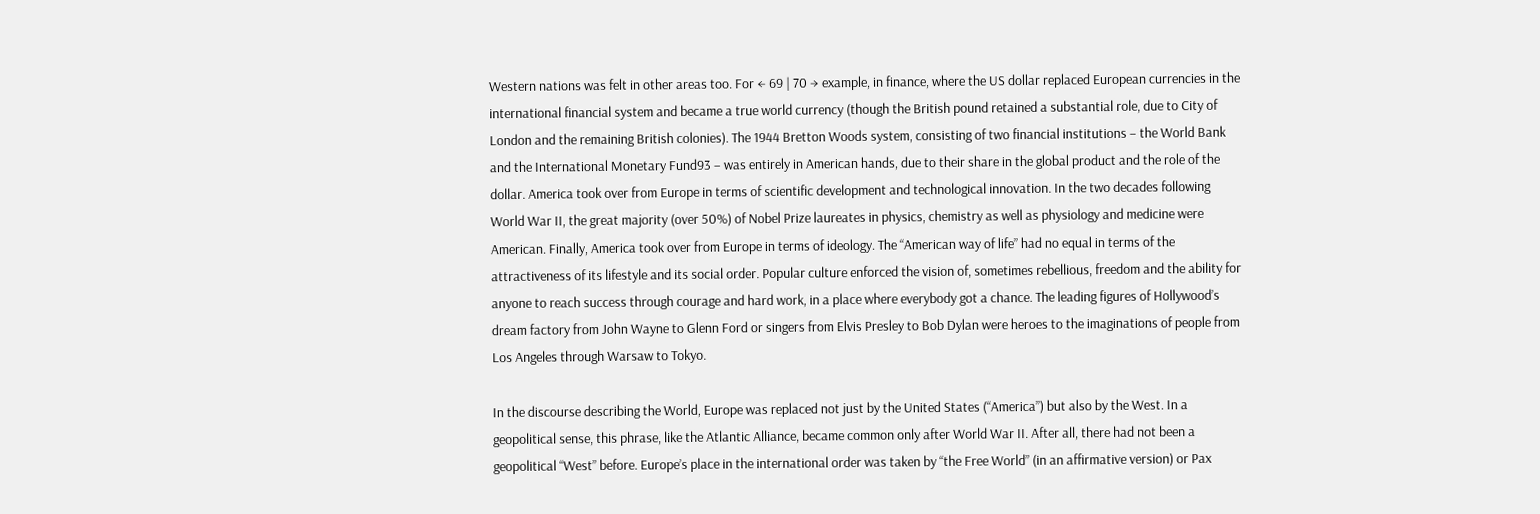Western nations was felt in other areas too. For ← 69 | 70 → example, in finance, where the US dollar replaced European currencies in the international financial system and became a true world currency (though the British pound retained a substantial role, due to City of London and the remaining British colonies). The 1944 Bretton Woods system, consisting of two financial institutions – the World Bank and the International Monetary Fund93 – was entirely in American hands, due to their share in the global product and the role of the dollar. America took over from Europe in terms of scientific development and technological innovation. In the two decades following World War II, the great majority (over 50%) of Nobel Prize laureates in physics, chemistry as well as physiology and medicine were American. Finally, America took over from Europe in terms of ideology. The “American way of life” had no equal in terms of the attractiveness of its lifestyle and its social order. Popular culture enforced the vision of, sometimes rebellious, freedom and the ability for anyone to reach success through courage and hard work, in a place where everybody got a chance. The leading figures of Hollywood’s dream factory from John Wayne to Glenn Ford or singers from Elvis Presley to Bob Dylan were heroes to the imaginations of people from Los Angeles through Warsaw to Tokyo.

In the discourse describing the World, Europe was replaced not just by the United States (“America”) but also by the West. In a geopolitical sense, this phrase, like the Atlantic Alliance, became common only after World War II. After all, there had not been a geopolitical “West” before. Europe’s place in the international order was taken by “the Free World” (in an affirmative version) or Pax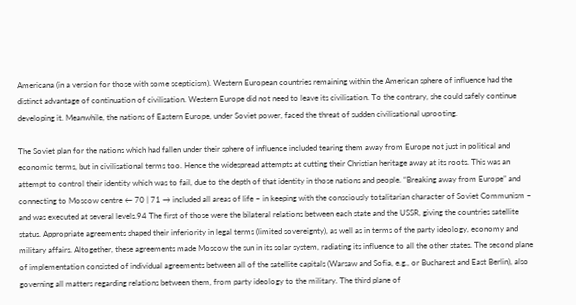Americana (in a version for those with some scepticism). Western European countries remaining within the American sphere of influence had the distinct advantage of continuation of civilisation. Western Europe did not need to leave its civilisation. To the contrary, she could safely continue developing it. Meanwhile, the nations of Eastern Europe, under Soviet power, faced the threat of sudden civilisational uprooting.

The Soviet plan for the nations which had fallen under their sphere of influence included tearing them away from Europe not just in political and economic terms, but in civilisational terms too. Hence the widespread attempts at cutting their Christian heritage away at its roots. This was an attempt to control their identity which was to fail, due to the depth of that identity in those nations and people. “Breaking away from Europe” and connecting to Moscow centre ← 70 | 71 → included all areas of life – in keeping with the consciously totalitarian character of Soviet Communism – and was executed at several levels.94 The first of those were the bilateral relations between each state and the USSR, giving the countries satellite status. Appropriate agreements shaped their inferiority in legal terms (limited sovereignty), as well as in terms of the party ideology, economy and military affairs. Altogether, these agreements made Moscow the sun in its solar system, radiating its influence to all the other states. The second plane of implementation consisted of individual agreements between all of the satellite capitals (Warsaw and Sofia, e.g., or Bucharest and East Berlin), also governing all matters regarding relations between them, from party ideology to the military. The third plane of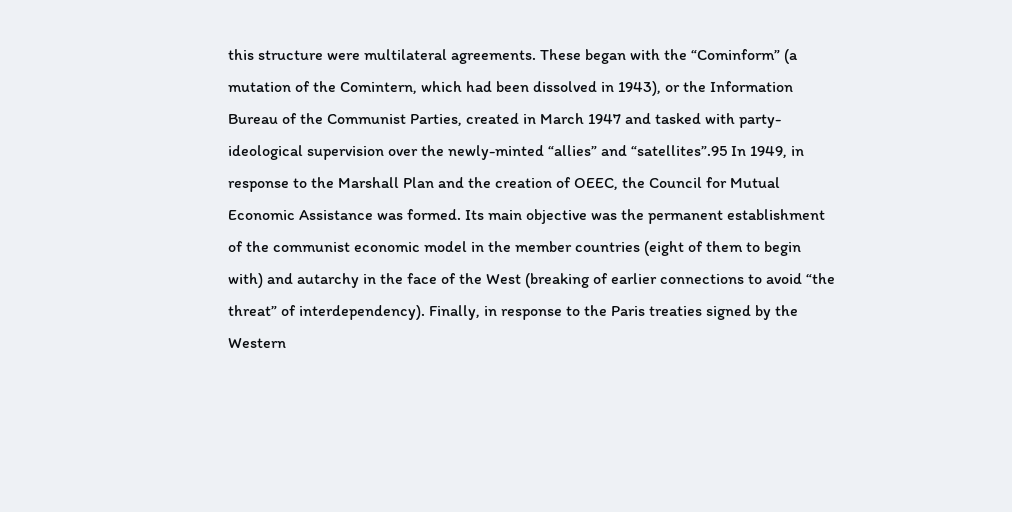this structure were multilateral agreements. These began with the “Cominform” (a mutation of the Comintern, which had been dissolved in 1943), or the Information Bureau of the Communist Parties, created in March 1947 and tasked with party-ideological supervision over the newly-minted “allies” and “satellites”.95 In 1949, in response to the Marshall Plan and the creation of OEEC, the Council for Mutual Economic Assistance was formed. Its main objective was the permanent establishment of the communist economic model in the member countries (eight of them to begin with) and autarchy in the face of the West (breaking of earlier connections to avoid “the threat” of interdependency). Finally, in response to the Paris treaties signed by the Western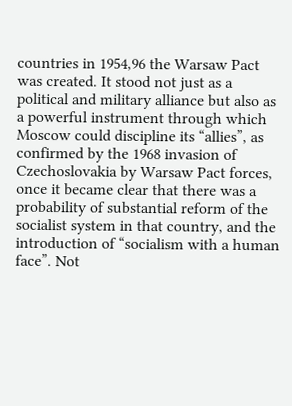countries in 1954,96 the Warsaw Pact was created. It stood not just as a political and military alliance but also as a powerful instrument through which Moscow could discipline its “allies”, as confirmed by the 1968 invasion of Czechoslovakia by Warsaw Pact forces, once it became clear that there was a probability of substantial reform of the socialist system in that country, and the introduction of “socialism with a human face”. Not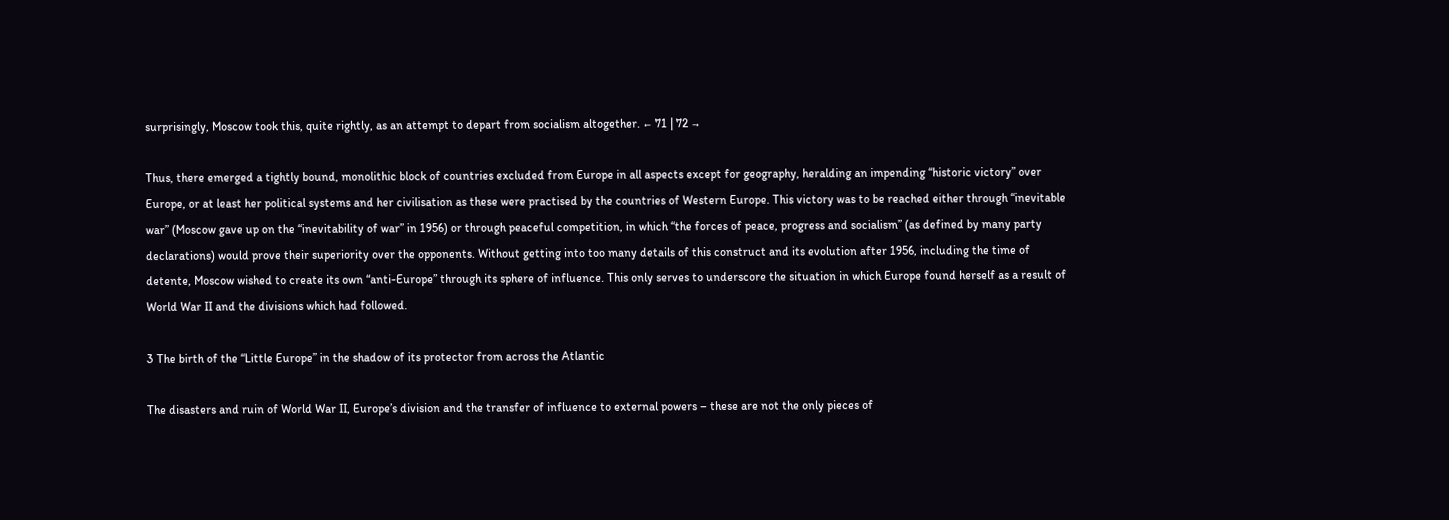surprisingly, Moscow took this, quite rightly, as an attempt to depart from socialism altogether. ← 71 | 72 →

Thus, there emerged a tightly bound, monolithic block of countries excluded from Europe in all aspects except for geography, heralding an impending “historic victory” over Europe, or at least her political systems and her civilisation as these were practised by the countries of Western Europe. This victory was to be reached either through “inevitable war” (Moscow gave up on the “inevitability of war” in 1956) or through peaceful competition, in which “the forces of peace, progress and socialism” (as defined by many party declarations) would prove their superiority over the opponents. Without getting into too many details of this construct and its evolution after 1956, including the time of detente, Moscow wished to create its own “anti-Europe” through its sphere of influence. This only serves to underscore the situation in which Europe found herself as a result of World War II and the divisions which had followed.

3 The birth of the “Little Europe” in the shadow of its protector from across the Atlantic

The disasters and ruin of World War II, Europe’s division and the transfer of influence to external powers – these are not the only pieces of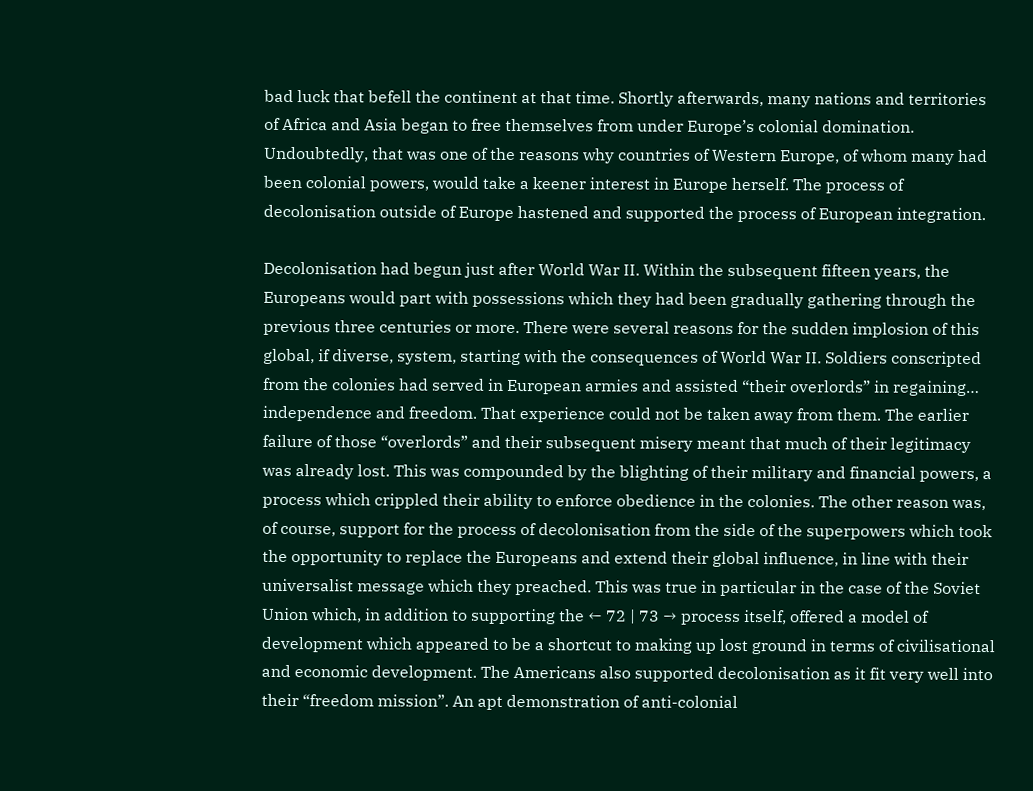bad luck that befell the continent at that time. Shortly afterwards, many nations and territories of Africa and Asia began to free themselves from under Europe’s colonial domination. Undoubtedly, that was one of the reasons why countries of Western Europe, of whom many had been colonial powers, would take a keener interest in Europe herself. The process of decolonisation outside of Europe hastened and supported the process of European integration.

Decolonisation had begun just after World War II. Within the subsequent fifteen years, the Europeans would part with possessions which they had been gradually gathering through the previous three centuries or more. There were several reasons for the sudden implosion of this global, if diverse, system, starting with the consequences of World War II. Soldiers conscripted from the colonies had served in European armies and assisted “their overlords” in regaining… independence and freedom. That experience could not be taken away from them. The earlier failure of those “overlords” and their subsequent misery meant that much of their legitimacy was already lost. This was compounded by the blighting of their military and financial powers, a process which crippled their ability to enforce obedience in the colonies. The other reason was, of course, support for the process of decolonisation from the side of the superpowers which took the opportunity to replace the Europeans and extend their global influence, in line with their universalist message which they preached. This was true in particular in the case of the Soviet Union which, in addition to supporting the ← 72 | 73 → process itself, offered a model of development which appeared to be a shortcut to making up lost ground in terms of civilisational and economic development. The Americans also supported decolonisation as it fit very well into their “freedom mission”. An apt demonstration of anti-colonial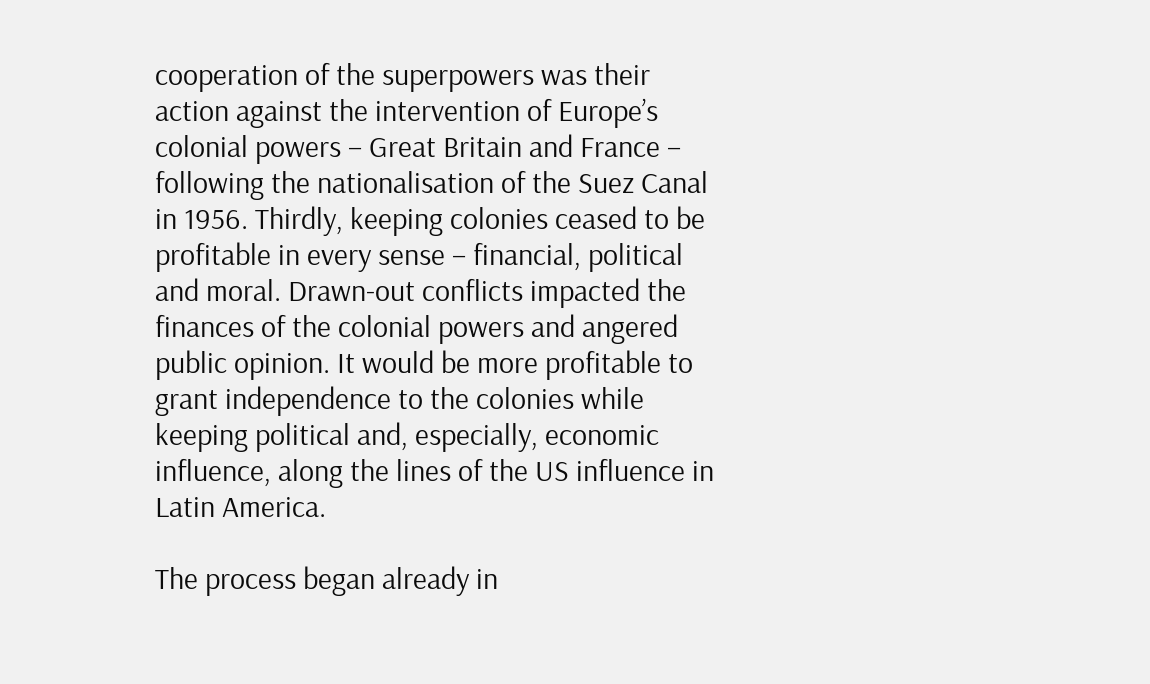cooperation of the superpowers was their action against the intervention of Europe’s colonial powers – Great Britain and France – following the nationalisation of the Suez Canal in 1956. Thirdly, keeping colonies ceased to be profitable in every sense – financial, political and moral. Drawn-out conflicts impacted the finances of the colonial powers and angered public opinion. It would be more profitable to grant independence to the colonies while keeping political and, especially, economic influence, along the lines of the US influence in Latin America.

The process began already in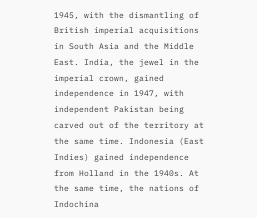1945, with the dismantling of British imperial acquisitions in South Asia and the Middle East. India, the jewel in the imperial crown, gained independence in 1947, with independent Pakistan being carved out of the territory at the same time. Indonesia (East Indies) gained independence from Holland in the 1940s. At the same time, the nations of Indochina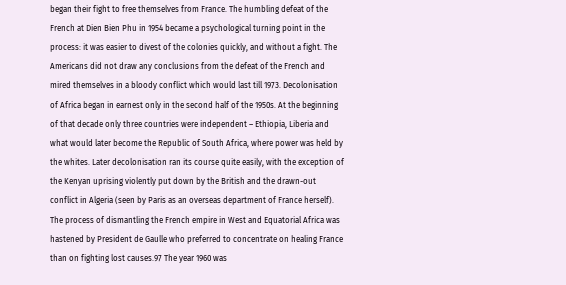began their fight to free themselves from France. The humbling defeat of the French at Dien Bien Phu in 1954 became a psychological turning point in the process: it was easier to divest of the colonies quickly, and without a fight. The Americans did not draw any conclusions from the defeat of the French and mired themselves in a bloody conflict which would last till 1973. Decolonisation of Africa began in earnest only in the second half of the 1950s. At the beginning of that decade only three countries were independent – Ethiopia, Liberia and what would later become the Republic of South Africa, where power was held by the whites. Later decolonisation ran its course quite easily, with the exception of the Kenyan uprising violently put down by the British and the drawn-out conflict in Algeria (seen by Paris as an overseas department of France herself). The process of dismantling the French empire in West and Equatorial Africa was hastened by President de Gaulle who preferred to concentrate on healing France than on fighting lost causes.97 The year 1960 was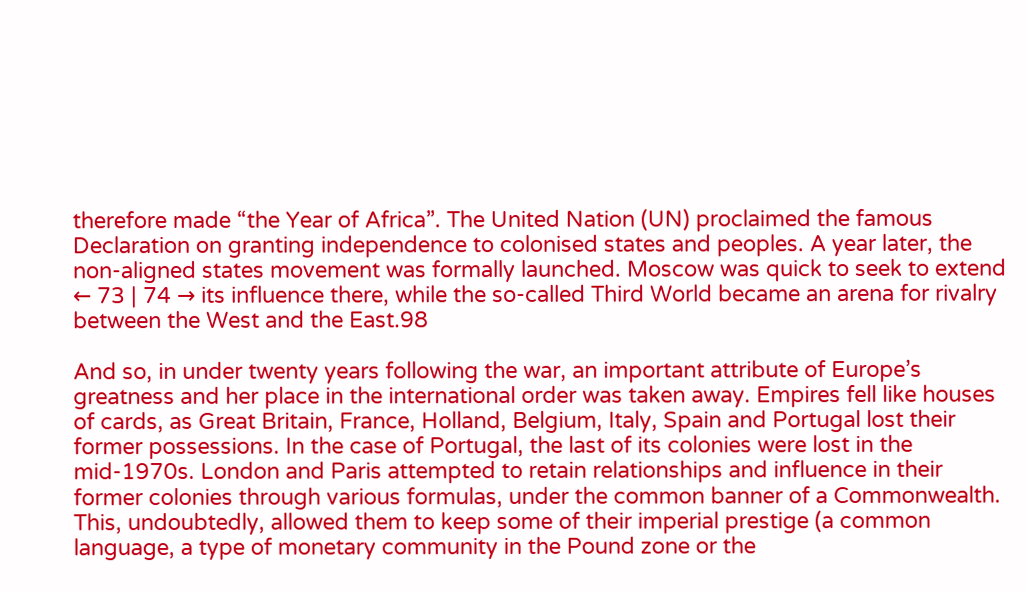therefore made “the Year of Africa”. The United Nation (UN) proclaimed the famous Declaration on granting independence to colonised states and peoples. A year later, the non-aligned states movement was formally launched. Moscow was quick to seek to extend ← 73 | 74 → its influence there, while the so-called Third World became an arena for rivalry between the West and the East.98

And so, in under twenty years following the war, an important attribute of Europe’s greatness and her place in the international order was taken away. Empires fell like houses of cards, as Great Britain, France, Holland, Belgium, Italy, Spain and Portugal lost their former possessions. In the case of Portugal, the last of its colonies were lost in the mid-1970s. London and Paris attempted to retain relationships and influence in their former colonies through various formulas, under the common banner of a Commonwealth. This, undoubtedly, allowed them to keep some of their imperial prestige (a common language, a type of monetary community in the Pound zone or the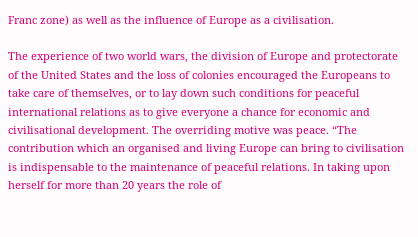Franc zone) as well as the influence of Europe as a civilisation.

The experience of two world wars, the division of Europe and protectorate of the United States and the loss of colonies encouraged the Europeans to take care of themselves, or to lay down such conditions for peaceful international relations as to give everyone a chance for economic and civilisational development. The overriding motive was peace. “The contribution which an organised and living Europe can bring to civilisation is indispensable to the maintenance of peaceful relations. In taking upon herself for more than 20 years the role of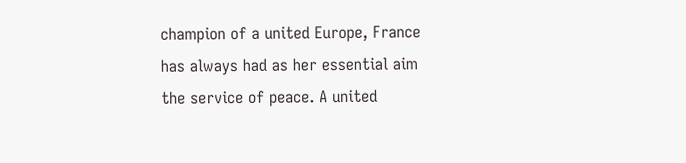champion of a united Europe, France has always had as her essential aim the service of peace. A united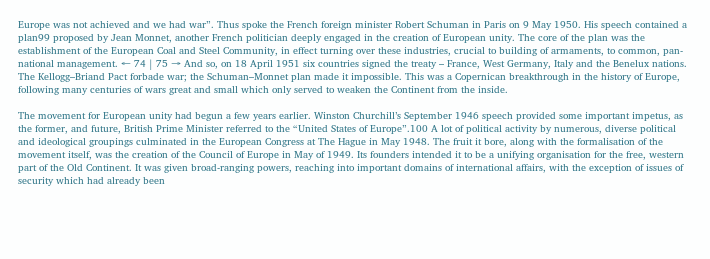Europe was not achieved and we had war”. Thus spoke the French foreign minister Robert Schuman in Paris on 9 May 1950. His speech contained a plan99 proposed by Jean Monnet, another French politician deeply engaged in the creation of European unity. The core of the plan was the establishment of the European Coal and Steel Community, in effect turning over these industries, crucial to building of armaments, to common, pan-national management. ← 74 | 75 → And so, on 18 April 1951 six countries signed the treaty – France, West Germany, Italy and the Benelux nations. The Kellogg–Briand Pact forbade war; the Schuman–Monnet plan made it impossible. This was a Copernican breakthrough in the history of Europe, following many centuries of wars great and small which only served to weaken the Continent from the inside.

The movement for European unity had begun a few years earlier. Winston Churchill’s September 1946 speech provided some important impetus, as the former, and future, British Prime Minister referred to the “United States of Europe”.100 A lot of political activity by numerous, diverse political and ideological groupings culminated in the European Congress at The Hague in May 1948. The fruit it bore, along with the formalisation of the movement itself, was the creation of the Council of Europe in May of 1949. Its founders intended it to be a unifying organisation for the free, western part of the Old Continent. It was given broad-ranging powers, reaching into important domains of international affairs, with the exception of issues of security which had already been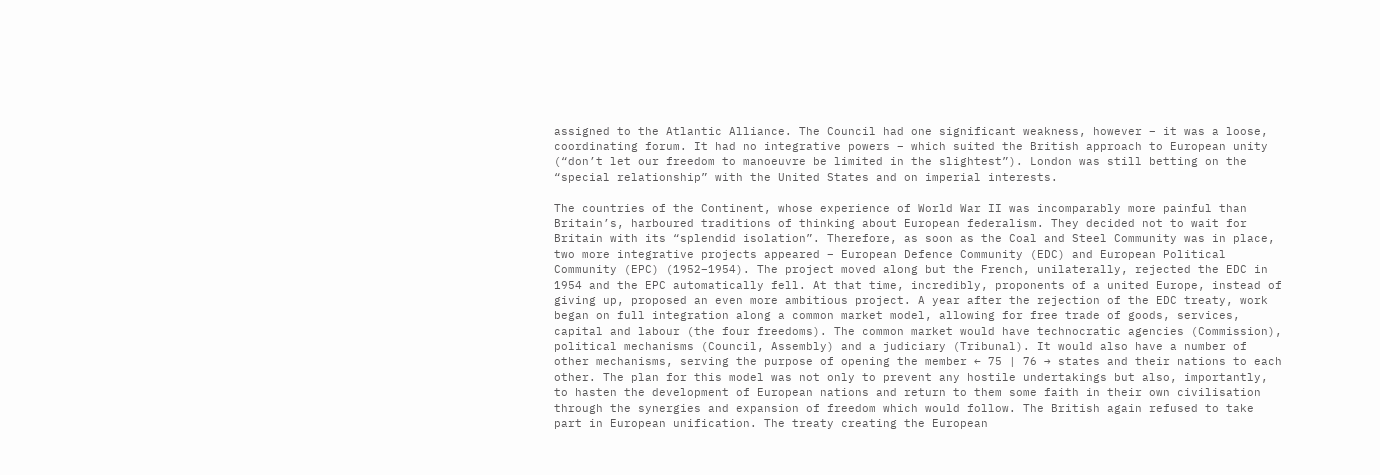assigned to the Atlantic Alliance. The Council had one significant weakness, however – it was a loose, coordinating forum. It had no integrative powers – which suited the British approach to European unity (“don’t let our freedom to manoeuvre be limited in the slightest”). London was still betting on the “special relationship” with the United States and on imperial interests.

The countries of the Continent, whose experience of World War II was incomparably more painful than Britain’s, harboured traditions of thinking about European federalism. They decided not to wait for Britain with its “splendid isolation”. Therefore, as soon as the Coal and Steel Community was in place, two more integrative projects appeared – European Defence Community (EDC) and European Political Community (EPC) (1952–1954). The project moved along but the French, unilaterally, rejected the EDC in 1954 and the EPC automatically fell. At that time, incredibly, proponents of a united Europe, instead of giving up, proposed an even more ambitious project. A year after the rejection of the EDC treaty, work began on full integration along a common market model, allowing for free trade of goods, services, capital and labour (the four freedoms). The common market would have technocratic agencies (Commission), political mechanisms (Council, Assembly) and a judiciary (Tribunal). It would also have a number of other mechanisms, serving the purpose of opening the member ← 75 | 76 → states and their nations to each other. The plan for this model was not only to prevent any hostile undertakings but also, importantly, to hasten the development of European nations and return to them some faith in their own civilisation through the synergies and expansion of freedom which would follow. The British again refused to take part in European unification. The treaty creating the European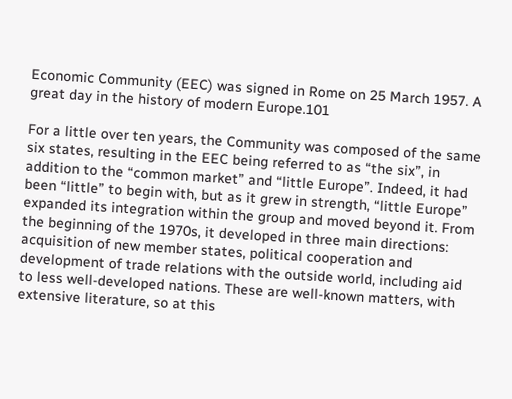Economic Community (EEC) was signed in Rome on 25 March 1957. A great day in the history of modern Europe.101

For a little over ten years, the Community was composed of the same six states, resulting in the EEC being referred to as “the six”, in addition to the “common market” and “little Europe”. Indeed, it had been “little” to begin with, but as it grew in strength, “little Europe” expanded its integration within the group and moved beyond it. From the beginning of the 1970s, it developed in three main directions: acquisition of new member states, political cooperation and development of trade relations with the outside world, including aid to less well-developed nations. These are well-known matters, with extensive literature, so at this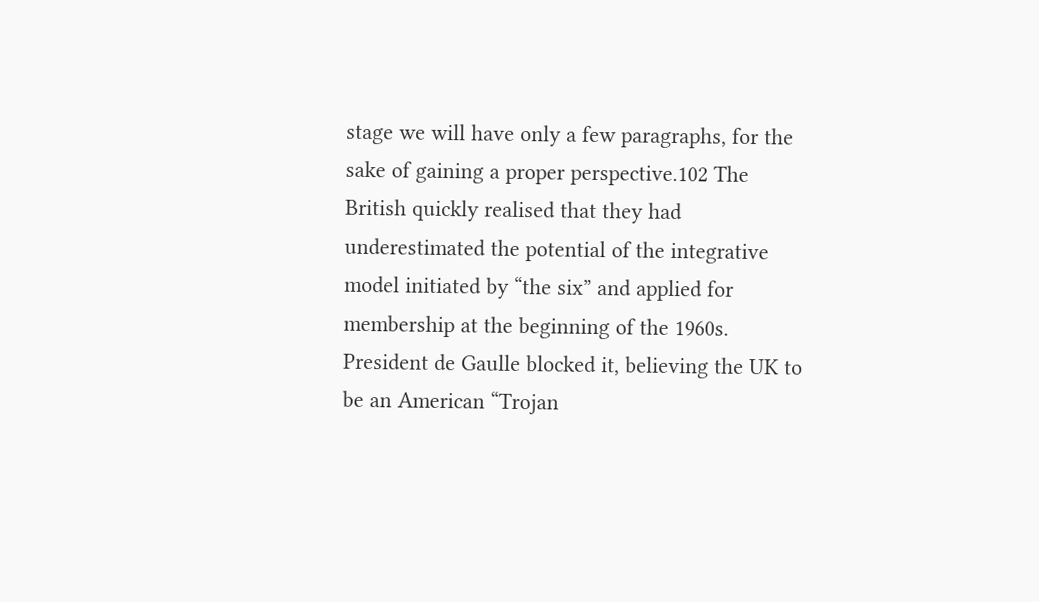stage we will have only a few paragraphs, for the sake of gaining a proper perspective.102 The British quickly realised that they had underestimated the potential of the integrative model initiated by “the six” and applied for membership at the beginning of the 1960s. President de Gaulle blocked it, believing the UK to be an American “Trojan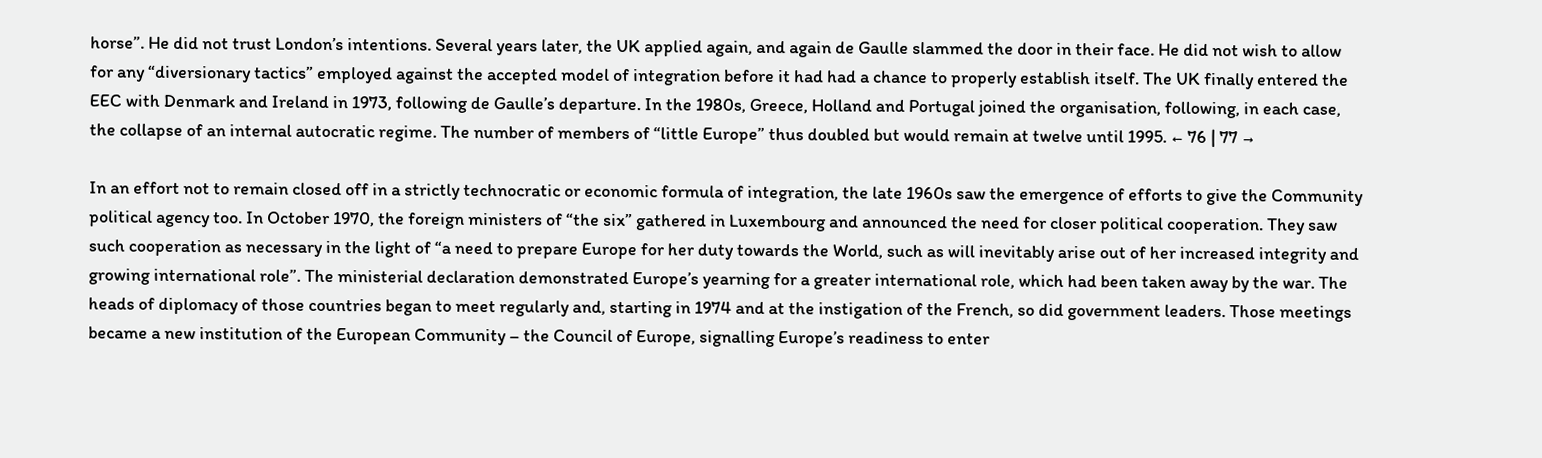horse”. He did not trust London’s intentions. Several years later, the UK applied again, and again de Gaulle slammed the door in their face. He did not wish to allow for any “diversionary tactics” employed against the accepted model of integration before it had had a chance to properly establish itself. The UK finally entered the EEC with Denmark and Ireland in 1973, following de Gaulle’s departure. In the 1980s, Greece, Holland and Portugal joined the organisation, following, in each case, the collapse of an internal autocratic regime. The number of members of “little Europe” thus doubled but would remain at twelve until 1995. ← 76 | 77 →

In an effort not to remain closed off in a strictly technocratic or economic formula of integration, the late 1960s saw the emergence of efforts to give the Community political agency too. In October 1970, the foreign ministers of “the six” gathered in Luxembourg and announced the need for closer political cooperation. They saw such cooperation as necessary in the light of “a need to prepare Europe for her duty towards the World, such as will inevitably arise out of her increased integrity and growing international role”. The ministerial declaration demonstrated Europe’s yearning for a greater international role, which had been taken away by the war. The heads of diplomacy of those countries began to meet regularly and, starting in 1974 and at the instigation of the French, so did government leaders. Those meetings became a new institution of the European Community – the Council of Europe, signalling Europe’s readiness to enter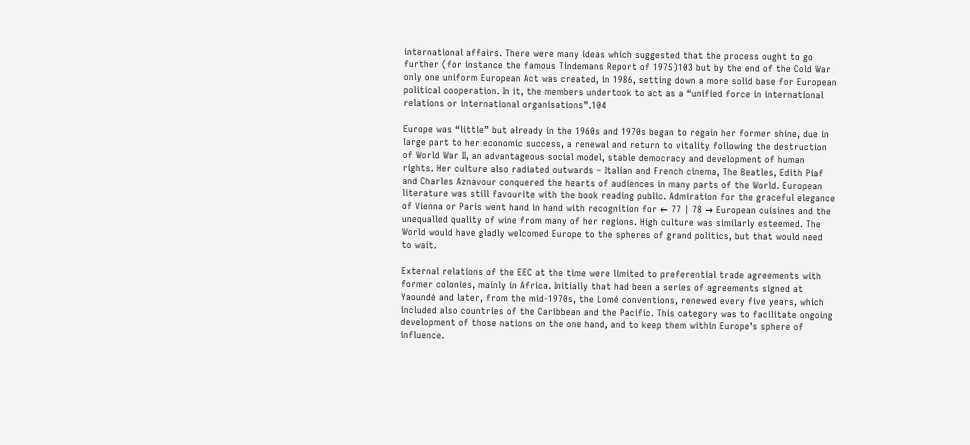international affairs. There were many ideas which suggested that the process ought to go further (for instance the famous Tindemans Report of 1975)103 but by the end of the Cold War only one uniform European Act was created, in 1986, setting down a more solid base for European political cooperation. In it, the members undertook to act as a “unified force in international relations or international organisations”.104

Europe was “little” but already in the 1960s and 1970s began to regain her former shine, due in large part to her economic success, a renewal and return to vitality following the destruction of World War II, an advantageous social model, stable democracy and development of human rights. Her culture also radiated outwards – Italian and French cinema, The Beatles, Edith Piaf and Charles Aznavour conquered the hearts of audiences in many parts of the World. European literature was still favourite with the book reading public. Admiration for the graceful elegance of Vienna or Paris went hand in hand with recognition for ← 77 | 78 → European cuisines and the unequalled quality of wine from many of her regions. High culture was similarly esteemed. The World would have gladly welcomed Europe to the spheres of grand politics, but that would need to wait.

External relations of the EEC at the time were limited to preferential trade agreements with former colonies, mainly in Africa. Initially that had been a series of agreements signed at Yaoundé and later, from the mid-1970s, the Lomé conventions, renewed every five years, which included also countries of the Caribbean and the Pacific. This category was to facilitate ongoing development of those nations on the one hand, and to keep them within Europe’s sphere of influence.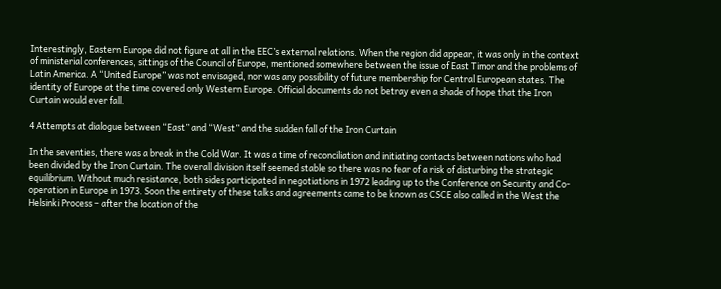Interestingly, Eastern Europe did not figure at all in the EEC’s external relations. When the region did appear, it was only in the context of ministerial conferences, sittings of the Council of Europe, mentioned somewhere between the issue of East Timor and the problems of Latin America. A “United Europe” was not envisaged, nor was any possibility of future membership for Central European states. The identity of Europe at the time covered only Western Europe. Official documents do not betray even a shade of hope that the Iron Curtain would ever fall.

4 Attempts at dialogue between “East” and “West” and the sudden fall of the Iron Curtain

In the seventies, there was a break in the Cold War. It was a time of reconciliation and initiating contacts between nations who had been divided by the Iron Curtain. The overall division itself seemed stable so there was no fear of a risk of disturbing the strategic equilibrium. Without much resistance, both sides participated in negotiations in 1972 leading up to the Conference on Security and Co-operation in Europe in 1973. Soon the entirety of these talks and agreements came to be known as CSCE also called in the West the Helsinki Process – after the location of the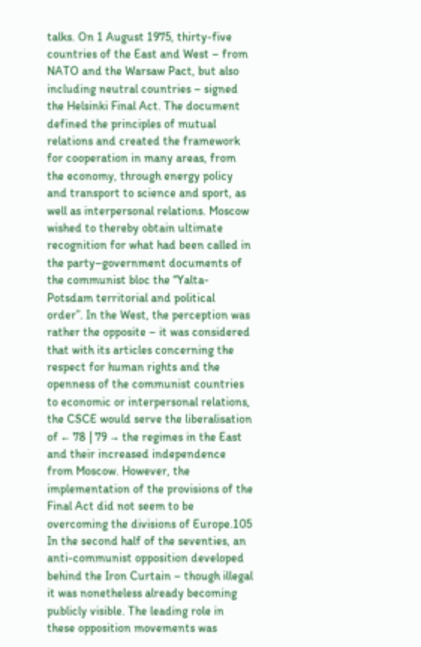talks. On 1 August 1975, thirty-five countries of the East and West – from NATO and the Warsaw Pact, but also including neutral countries – signed the Helsinki Final Act. The document defined the principles of mutual relations and created the framework for cooperation in many areas, from the economy, through energy policy and transport to science and sport, as well as interpersonal relations. Moscow wished to thereby obtain ultimate recognition for what had been called in the party–government documents of the communist bloc the “Yalta-Potsdam territorial and political order”. In the West, the perception was rather the opposite – it was considered that with its articles concerning the respect for human rights and the openness of the communist countries to economic or interpersonal relations, the CSCE would serve the liberalisation of ← 78 | 79 → the regimes in the East and their increased independence from Moscow. However, the implementation of the provisions of the Final Act did not seem to be overcoming the divisions of Europe.105 In the second half of the seventies, an anti-communist opposition developed behind the Iron Curtain – though illegal it was nonetheless already becoming publicly visible. The leading role in these opposition movements was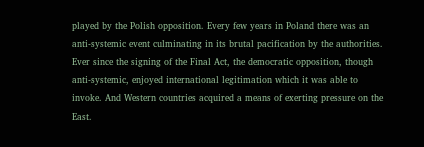played by the Polish opposition. Every few years in Poland there was an anti-systemic event culminating in its brutal pacification by the authorities. Ever since the signing of the Final Act, the democratic opposition, though anti-systemic, enjoyed international legitimation which it was able to invoke. And Western countries acquired a means of exerting pressure on the East.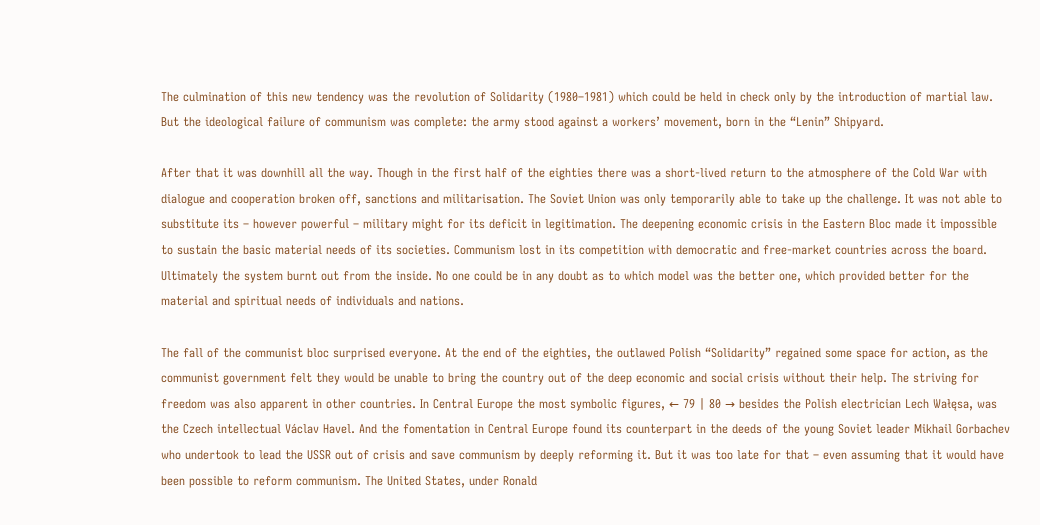The culmination of this new tendency was the revolution of Solidarity (1980–1981) which could be held in check only by the introduction of martial law. But the ideological failure of communism was complete: the army stood against a workers’ movement, born in the “Lenin” Shipyard.

After that it was downhill all the way. Though in the first half of the eighties there was a short-lived return to the atmosphere of the Cold War with dialogue and cooperation broken off, sanctions and militarisation. The Soviet Union was only temporarily able to take up the challenge. It was not able to substitute its – however powerful – military might for its deficit in legitimation. The deepening economic crisis in the Eastern Bloc made it impossible to sustain the basic material needs of its societies. Communism lost in its competition with democratic and free-market countries across the board. Ultimately the system burnt out from the inside. No one could be in any doubt as to which model was the better one, which provided better for the material and spiritual needs of individuals and nations.

The fall of the communist bloc surprised everyone. At the end of the eighties, the outlawed Polish “Solidarity” regained some space for action, as the communist government felt they would be unable to bring the country out of the deep economic and social crisis without their help. The striving for freedom was also apparent in other countries. In Central Europe the most symbolic figures, ← 79 | 80 → besides the Polish electrician Lech Wałęsa, was the Czech intellectual Václav Havel. And the fomentation in Central Europe found its counterpart in the deeds of the young Soviet leader Mikhail Gorbachev who undertook to lead the USSR out of crisis and save communism by deeply reforming it. But it was too late for that – even assuming that it would have been possible to reform communism. The United States, under Ronald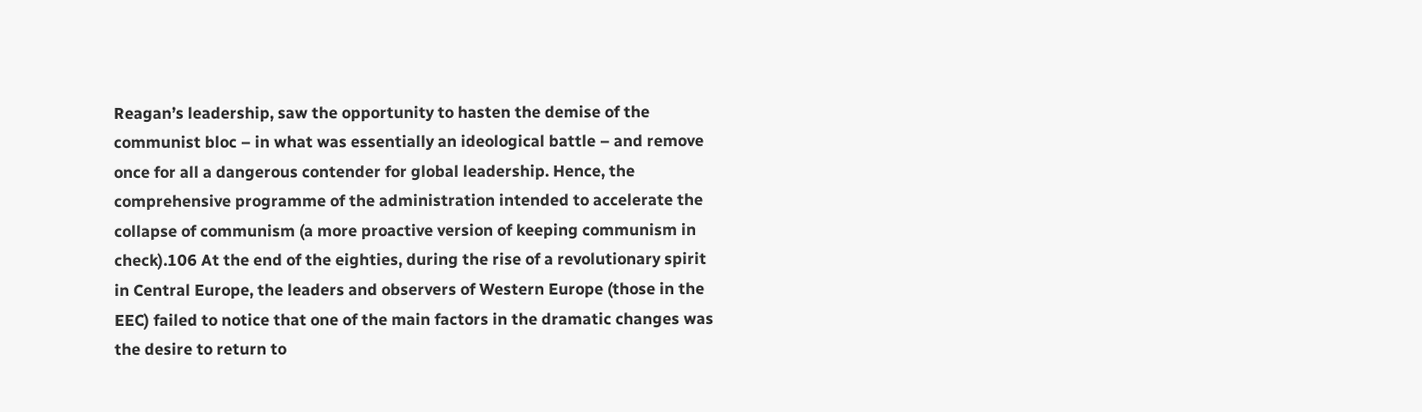Reagan’s leadership, saw the opportunity to hasten the demise of the communist bloc – in what was essentially an ideological battle – and remove once for all a dangerous contender for global leadership. Hence, the comprehensive programme of the administration intended to accelerate the collapse of communism (a more proactive version of keeping communism in check).106 At the end of the eighties, during the rise of a revolutionary spirit in Central Europe, the leaders and observers of Western Europe (those in the EEC) failed to notice that one of the main factors in the dramatic changes was the desire to return to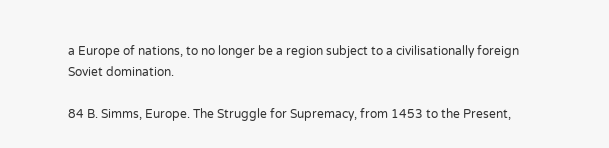a Europe of nations, to no longer be a region subject to a civilisationally foreign Soviet domination.

84 B. Simms, Europe. The Struggle for Supremacy, from 1453 to the Present,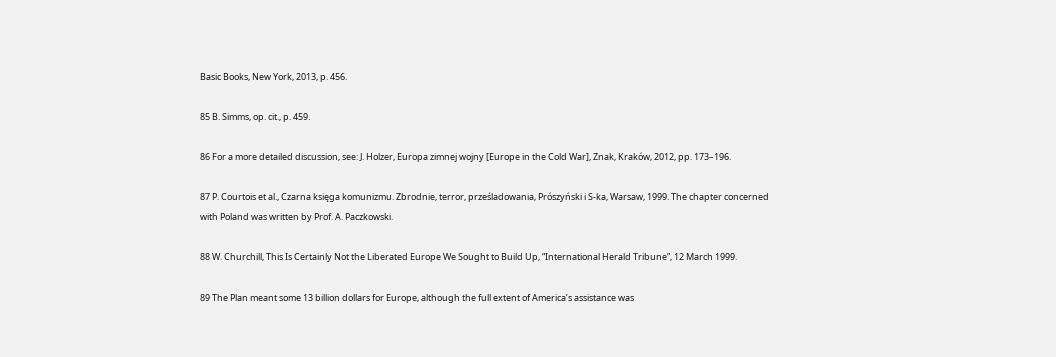Basic Books, New York, 2013, p. 456.

85 B. Simms, op. cit., p. 459.

86 For a more detailed discussion, see: J. Holzer, Europa zimnej wojny [Europe in the Cold War], Znak, Kraków, 2012, pp. 173–196.

87 P. Courtois et al., Czarna księga komunizmu. Zbrodnie, terror, prześladowania, Prószyński i S-ka, Warsaw, 1999. The chapter concerned with Poland was written by Prof. A. Paczkowski.

88 W. Churchill, This Is Certainly Not the Liberated Europe We Sought to Build Up, “International Herald Tribune”, 12 March 1999.

89 The Plan meant some 13 billion dollars for Europe, although the full extent of America’s assistance was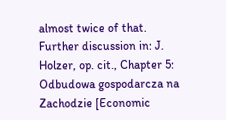almost twice of that. Further discussion in: J. Holzer, op. cit., Chapter 5: Odbudowa gospodarcza na Zachodzie [Economic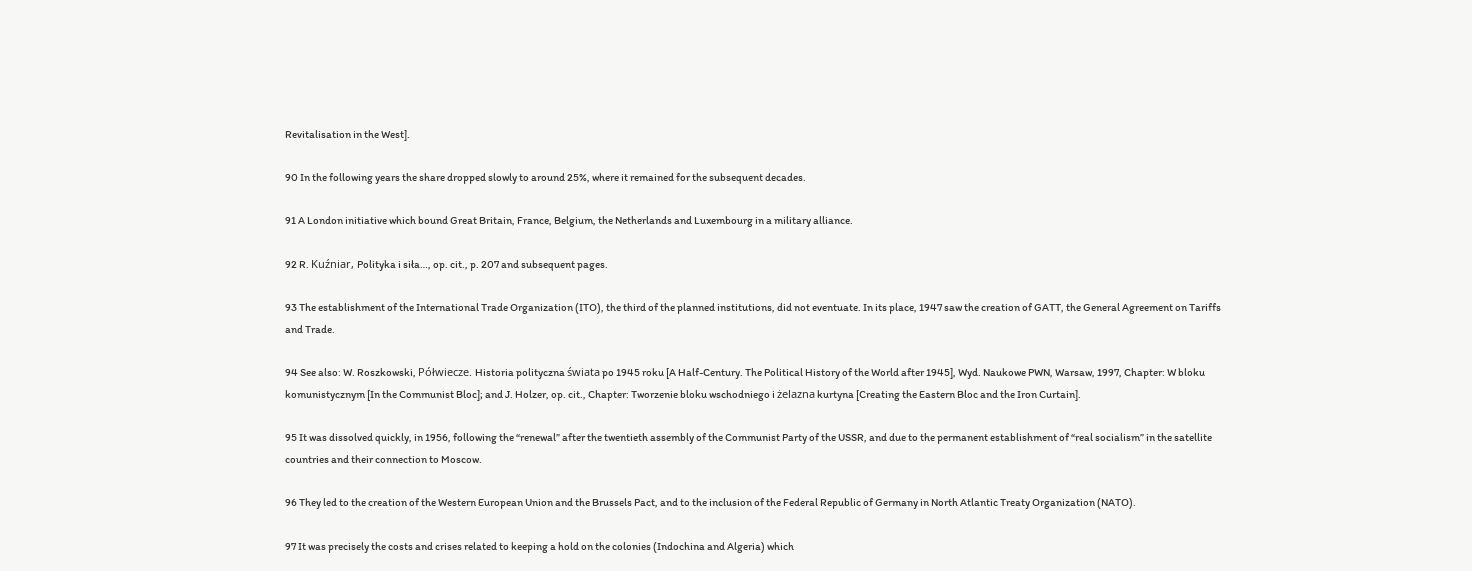Revitalisation in the West].

90 In the following years the share dropped slowly to around 25%, where it remained for the subsequent decades.

91 A London initiative which bound Great Britain, France, Belgium, the Netherlands and Luxembourg in a military alliance.

92 R. Kuźniar, Polityka i siła…, op. cit., p. 207 and subsequent pages.

93 The establishment of the International Trade Organization (ITO), the third of the planned institutions, did not eventuate. In its place, 1947 saw the creation of GATT, the General Agreement on Tariffs and Trade.

94 See also: W. Roszkowski, Półwiecze. Historia polityczna świata po 1945 roku [A Half-Century. The Political History of the World after 1945], Wyd. Naukowe PWN, Warsaw, 1997, Chapter: W bloku komunistycznym [In the Communist Bloc]; and J. Holzer, op. cit., Chapter: Tworzenie bloku wschodniego i żelazna kurtyna [Creating the Eastern Bloc and the Iron Curtain].

95 It was dissolved quickly, in 1956, following the “renewal” after the twentieth assembly of the Communist Party of the USSR, and due to the permanent establishment of “real socialism” in the satellite countries and their connection to Moscow.

96 They led to the creation of the Western European Union and the Brussels Pact, and to the inclusion of the Federal Republic of Germany in North Atlantic Treaty Organization (NATO).

97 It was precisely the costs and crises related to keeping a hold on the colonies (Indochina and Algeria) which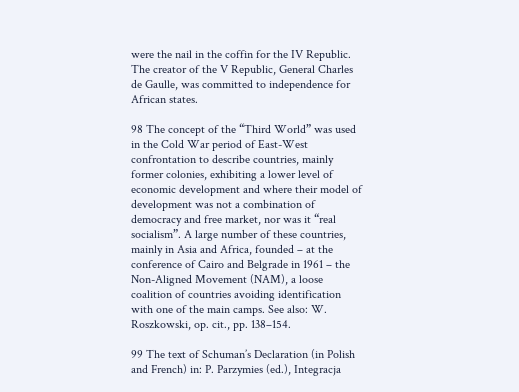were the nail in the coffin for the IV Republic. The creator of the V Republic, General Charles de Gaulle, was committed to independence for African states.

98 The concept of the “Third World” was used in the Cold War period of East-West confrontation to describe countries, mainly former colonies, exhibiting a lower level of economic development and where their model of development was not a combination of democracy and free market, nor was it “real socialism”. A large number of these countries, mainly in Asia and Africa, founded – at the conference of Cairo and Belgrade in 1961 – the Non-Aligned Movement (NAM), a loose coalition of countries avoiding identification with one of the main camps. See also: W. Roszkowski, op. cit., pp. 138–154.

99 The text of Schuman’s Declaration (in Polish and French) in: P. Parzymies (ed.), Integracja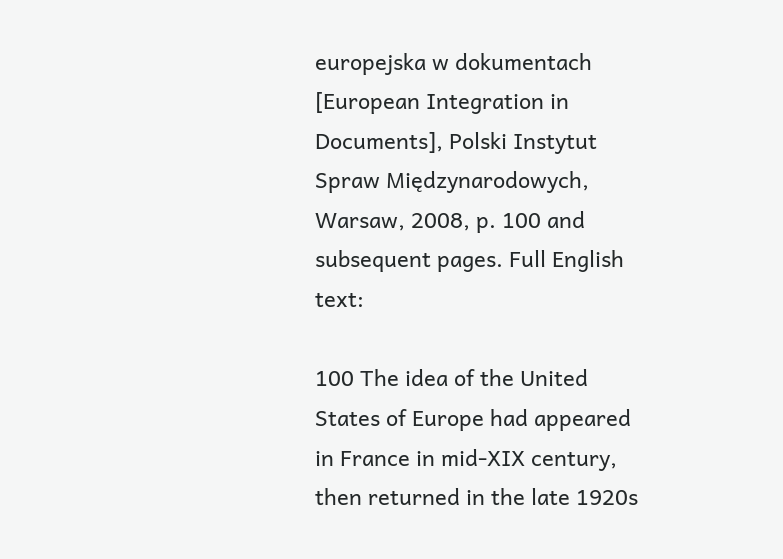europejska w dokumentach [European Integration in Documents], Polski Instytut Spraw Międzynarodowych, Warsaw, 2008, p. 100 and subsequent pages. Full English text:

100 The idea of the United States of Europe had appeared in France in mid-XIX century, then returned in the late 1920s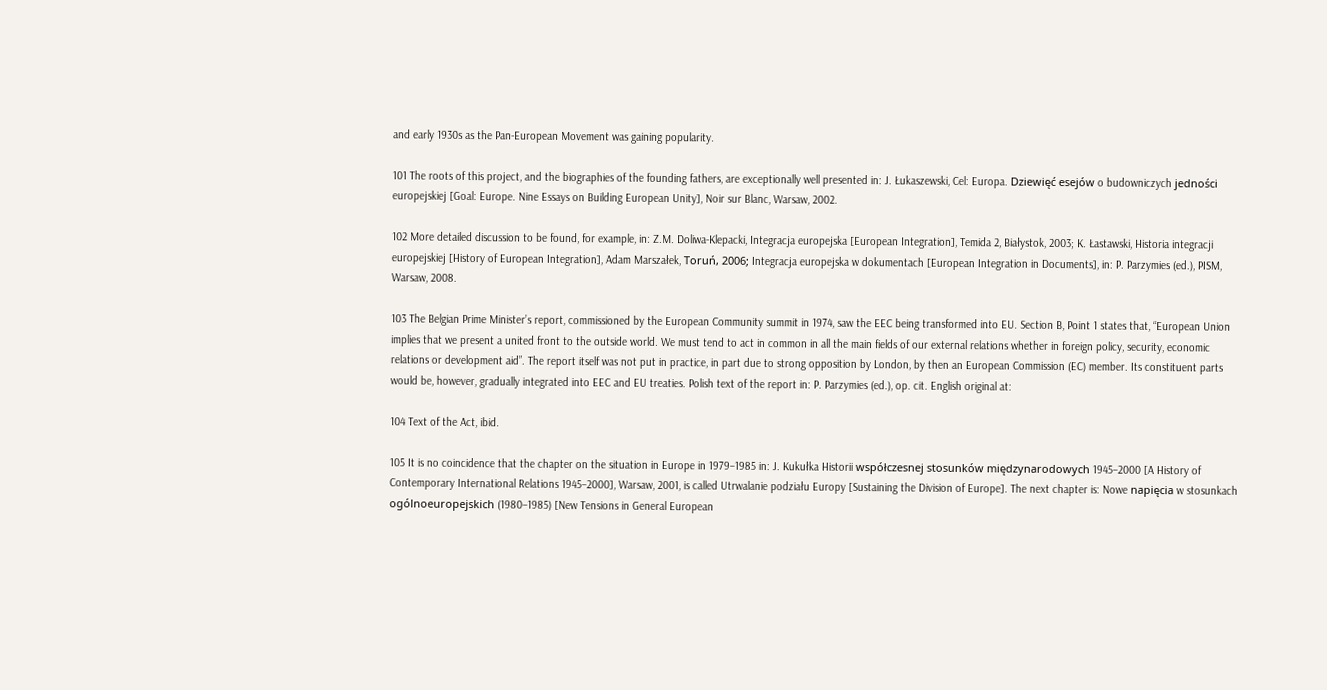and early 1930s as the Pan-European Movement was gaining popularity.

101 The roots of this project, and the biographies of the founding fathers, are exceptionally well presented in: J. Łukaszewski, Cel: Europa. Dziewięć esejów o budowniczych jedności europejskiej [Goal: Europe. Nine Essays on Building European Unity], Noir sur Blanc, Warsaw, 2002.

102 More detailed discussion to be found, for example, in: Z.M. Doliwa-Klepacki, Integracja europejska [European Integration], Temida 2, Białystok, 2003; K. Łastawski, Historia integracji europejskiej [History of European Integration], Adam Marszałek, Toruń, 2006; Integracja europejska w dokumentach [European Integration in Documents], in: P. Parzymies (ed.), PISM, Warsaw, 2008.

103 The Belgian Prime Minister’s report, commissioned by the European Community summit in 1974, saw the EEC being transformed into EU. Section B, Point 1 states that, “European Union implies that we present a united front to the outside world. We must tend to act in common in all the main fields of our external relations whether in foreign policy, security, economic relations or development aid”. The report itself was not put in practice, in part due to strong opposition by London, by then an European Commission (EC) member. Its constituent parts would be, however, gradually integrated into EEC and EU treaties. Polish text of the report in: P. Parzymies (ed.), op. cit. English original at:

104 Text of the Act, ibid.

105 It is no coincidence that the chapter on the situation in Europe in 1979–1985 in: J. Kukułka Historii współczesnej stosunków międzynarodowych 1945–2000 [A History of Contemporary International Relations 1945–2000], Warsaw, 2001, is called Utrwalanie podziału Europy [Sustaining the Division of Europe]. The next chapter is: Nowe napięcia w stosunkach ogólnoeuropejskich (1980–1985) [New Tensions in General European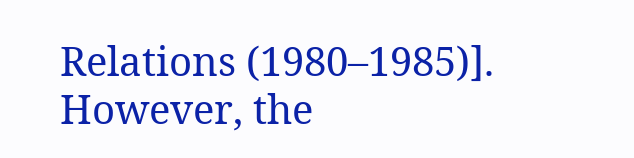Relations (1980–1985)]. However, the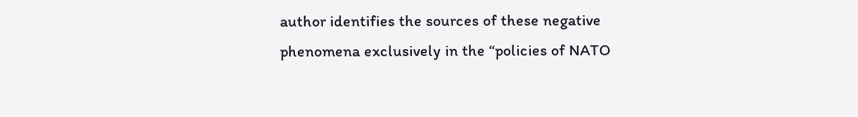author identifies the sources of these negative phenomena exclusively in the “policies of NATO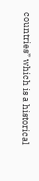countries” which is a historical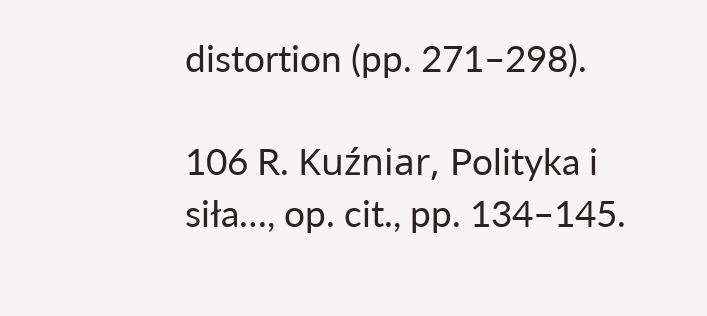distortion (pp. 271–298).

106 R. Kuźniar, Polityka i siła…, op. cit., pp. 134–145.